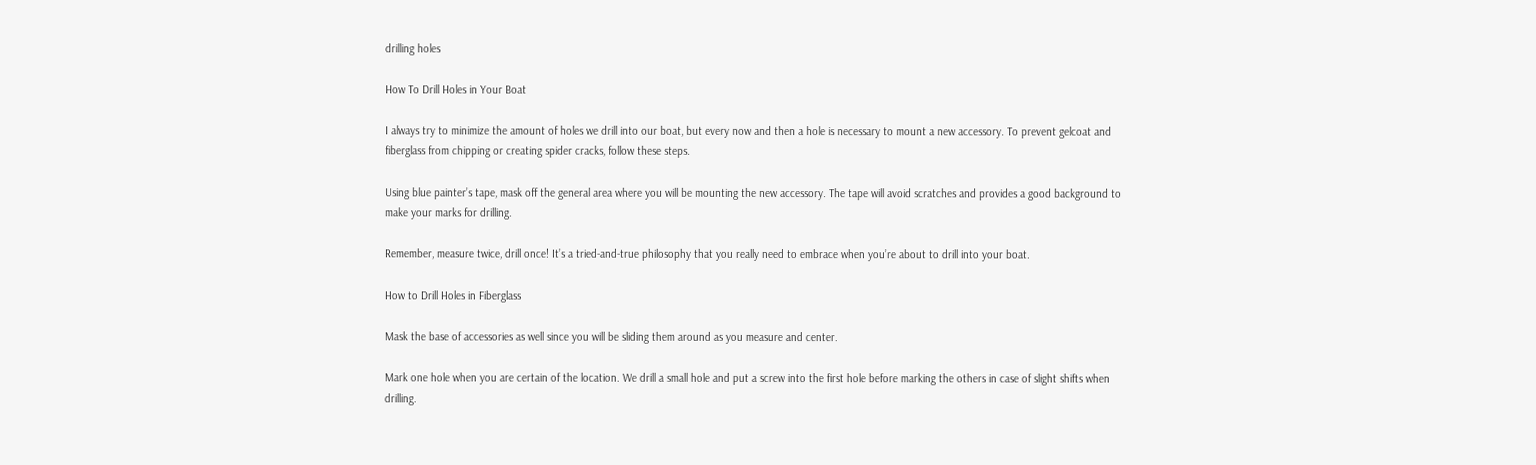drilling holes

How To Drill Holes in Your Boat

I always try to minimize the amount of holes we drill into our boat, but every now and then a hole is necessary to mount a new accessory. To prevent gelcoat and fiberglass from chipping or creating spider cracks, follow these steps.

Using blue painter’s tape, mask off the general area where you will be mounting the new accessory. The tape will avoid scratches and provides a good background to make your marks for drilling.

Remember, measure twice, drill once! It’s a tried-and-true philosophy that you really need to embrace when you’re about to drill into your boat.

How to Drill Holes in Fiberglass

Mask the base of accessories as well since you will be sliding them around as you measure and center.

Mark one hole when you are certain of the location. We drill a small hole and put a screw into the first hole before marking the others in case of slight shifts when drilling.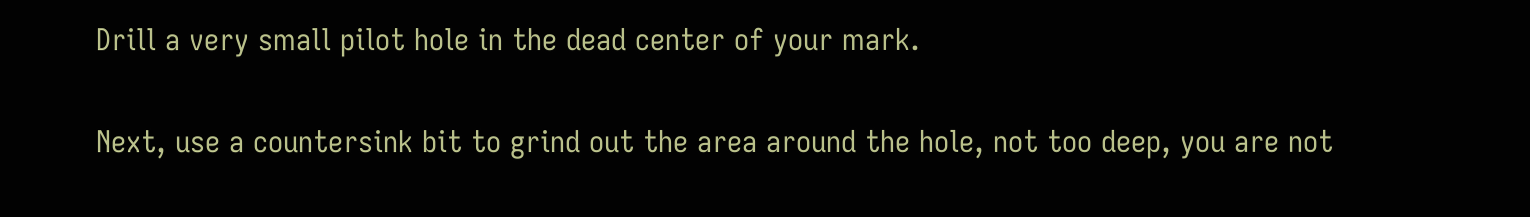Drill a very small pilot hole in the dead center of your mark.

Next, use a countersink bit to grind out the area around the hole, not too deep, you are not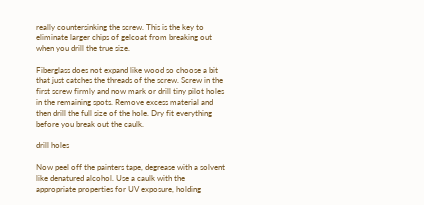really countersinking the screw. This is the key to eliminate larger chips of gelcoat from breaking out when you drill the true size.

Fiberglass does not expand like wood so choose a bit that just catches the threads of the screw. Screw in the first screw firmly and now mark or drill tiny pilot holes in the remaining spots. Remove excess material and then drill the full size of the hole. Dry fit everything before you break out the caulk.

drill holes

Now peel off the painters tape, degrease with a solvent like denatured alcohol. Use a caulk with the appropriate properties for UV exposure, holding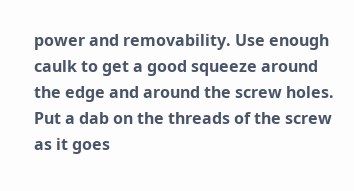power and removability. Use enough caulk to get a good squeeze around the edge and around the screw holes. Put a dab on the threads of the screw as it goes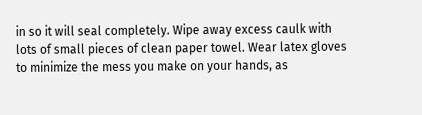in so it will seal completely. Wipe away excess caulk with lots of small pieces of clean paper towel. Wear latex gloves to minimize the mess you make on your hands, as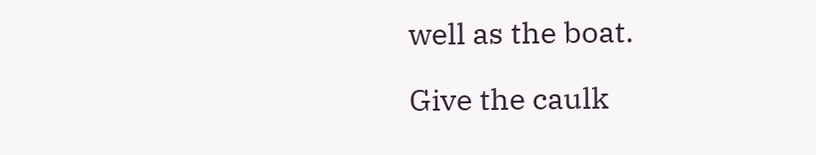well as the boat.

Give the caulk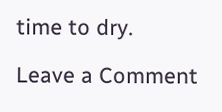time to dry.

Leave a Comment